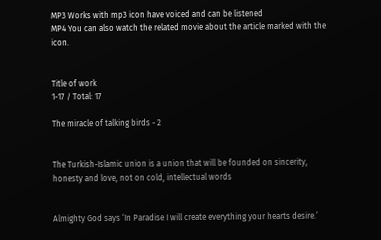MP3 Works with mp3 icon have voiced and can be listened
MP4 You can also watch the related movie about the article marked with the icon.


Title of work
1-17 / Total: 17

The miracle of talking birds - 2


The Turkish-Islamic union is a union that will be founded on sincerity, honesty and love, not on cold, intellectual words


Almighty God says ‘In Paradise I will create everything your hearts desire.’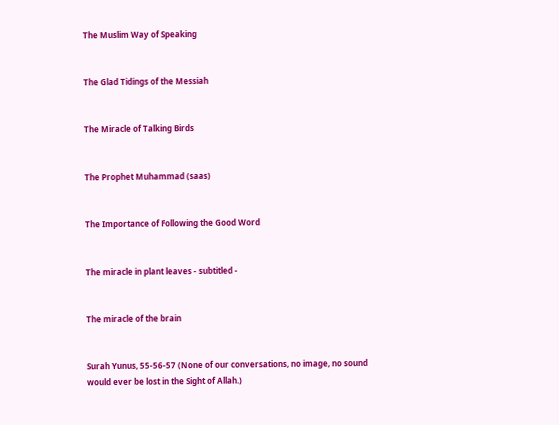The Muslim Way of Speaking


The Glad Tidings of the Messiah


The Miracle of Talking Birds


The Prophet Muhammad (saas)


The Importance of Following the Good Word


The miracle in plant leaves - subtitled -


The miracle of the brain


Surah Yunus, 55-56-57 (None of our conversations, no image, no sound would ever be lost in the Sight of Allah.)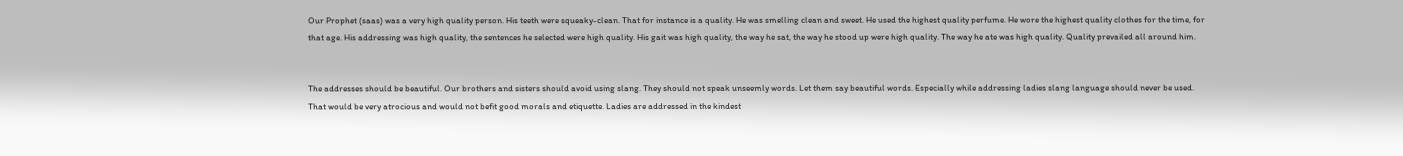Our Prophet (saas) was a very high quality person. His teeth were squeaky-clean. That for instance is a quality. He was smelling clean and sweet. He used the highest quality perfume. He wore the highest quality clothes for the time, for that age. His addressing was high quality, the sentences he selected were high quality. His gait was high quality, the way he sat, the way he stood up were high quality. The way he ate was high quality. Quality prevailed all around him.


The addresses should be beautiful. Our brothers and sisters should avoid using slang. They should not speak unseemly words. Let them say beautiful words. Especially while addressing ladies slang language should never be used. That would be very atrocious and would not befit good morals and etiquette. Ladies are addressed in the kindest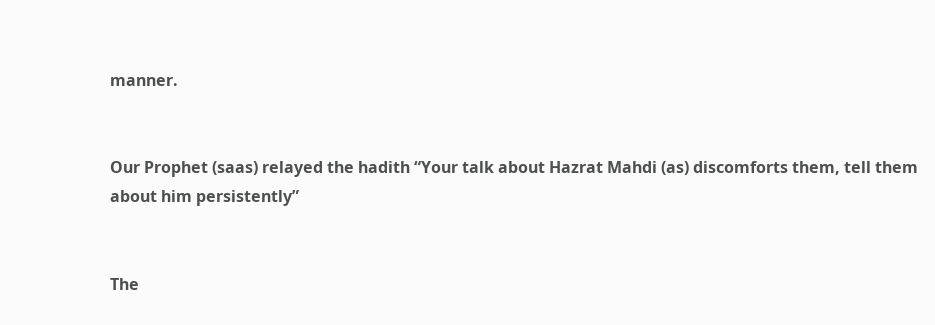manner.


Our Prophet (saas) relayed the hadith “Your talk about Hazrat Mahdi (as) discomforts them, tell them about him persistently”


The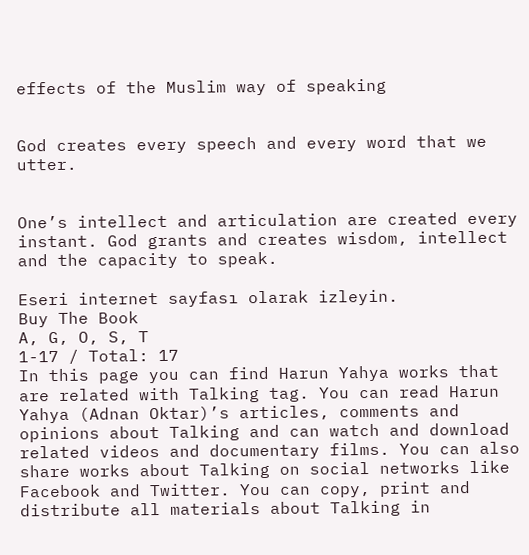effects of the Muslim way of speaking


God creates every speech and every word that we utter.


One’s intellect and articulation are created every instant. God grants and creates wisdom, intellect and the capacity to speak.

Eseri internet sayfası olarak izleyin.
Buy The Book
A, G, O, S, T
1-17 / Total: 17
In this page you can find Harun Yahya works that are related with Talking tag. You can read Harun Yahya (Adnan Oktar)’s articles, comments and opinions about Talking and can watch and download related videos and documentary films. You can also share works about Talking on social networks like Facebook and Twitter. You can copy, print and distribute all materials about Talking in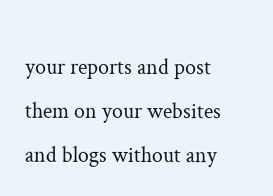your reports and post them on your websites and blogs without any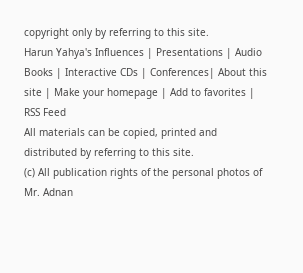copyright only by referring to this site.
Harun Yahya's Influences | Presentations | Audio Books | Interactive CDs | Conferences| About this site | Make your homepage | Add to favorites | RSS Feed
All materials can be copied, printed and distributed by referring to this site.
(c) All publication rights of the personal photos of Mr. Adnan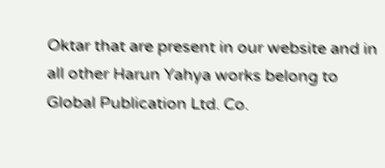Oktar that are present in our website and in all other Harun Yahya works belong to Global Publication Ltd. Co.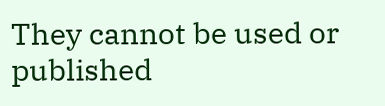They cannot be used or published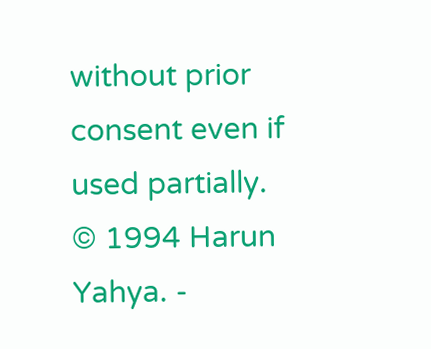without prior consent even if used partially.
© 1994 Harun Yahya. -